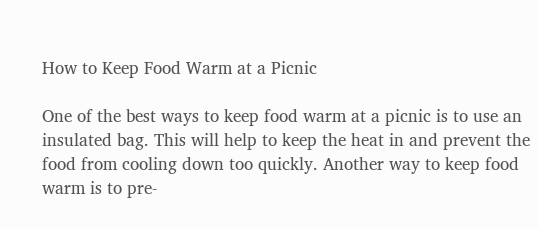How to Keep Food Warm at a Picnic

One of the best ways to keep food warm at a picnic is to use an insulated bag. This will help to keep the heat in and prevent the food from cooling down too quickly. Another way to keep food warm is to pre-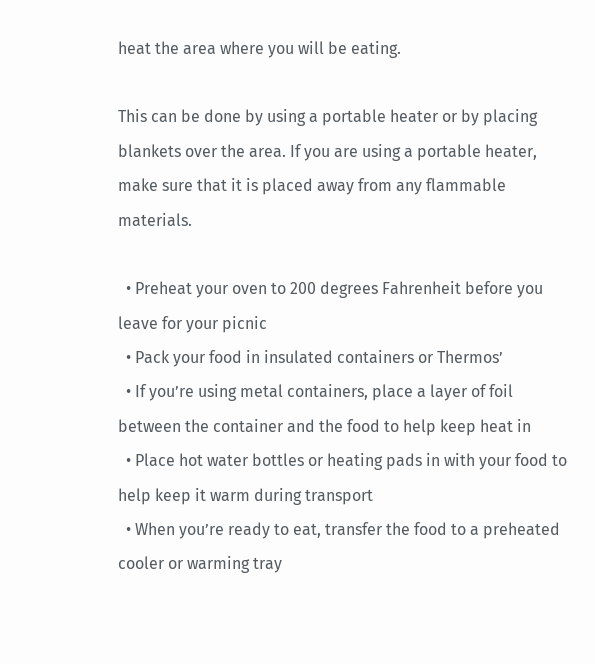heat the area where you will be eating.

This can be done by using a portable heater or by placing blankets over the area. If you are using a portable heater, make sure that it is placed away from any flammable materials.

  • Preheat your oven to 200 degrees Fahrenheit before you leave for your picnic
  • Pack your food in insulated containers or Thermos’
  • If you’re using metal containers, place a layer of foil between the container and the food to help keep heat in
  • Place hot water bottles or heating pads in with your food to help keep it warm during transport
  • When you’re ready to eat, transfer the food to a preheated cooler or warming tray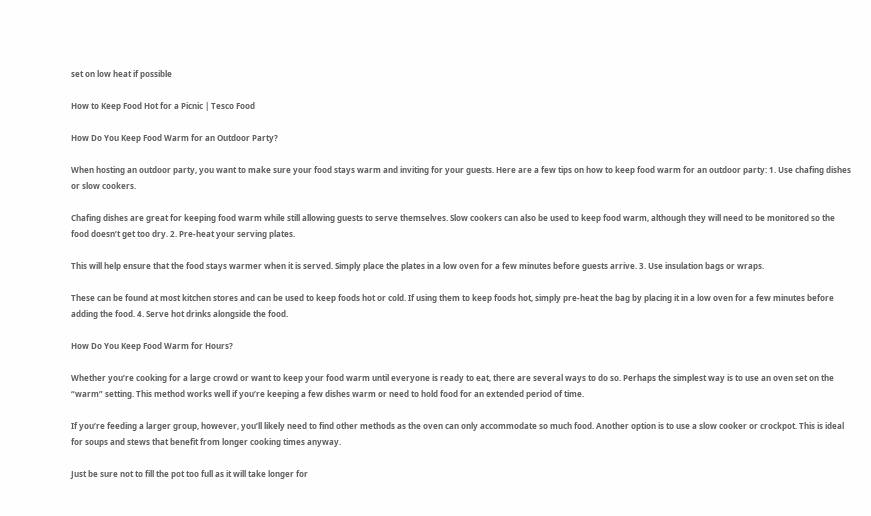set on low heat if possible

How to Keep Food Hot for a Picnic | Tesco Food

How Do You Keep Food Warm for an Outdoor Party?

When hosting an outdoor party, you want to make sure your food stays warm and inviting for your guests. Here are a few tips on how to keep food warm for an outdoor party: 1. Use chafing dishes or slow cookers.

Chafing dishes are great for keeping food warm while still allowing guests to serve themselves. Slow cookers can also be used to keep food warm, although they will need to be monitored so the food doesn’t get too dry. 2. Pre-heat your serving plates.

This will help ensure that the food stays warmer when it is served. Simply place the plates in a low oven for a few minutes before guests arrive. 3. Use insulation bags or wraps.

These can be found at most kitchen stores and can be used to keep foods hot or cold. If using them to keep foods hot, simply pre-heat the bag by placing it in a low oven for a few minutes before adding the food. 4. Serve hot drinks alongside the food.

How Do You Keep Food Warm for Hours?

Whether you’re cooking for a large crowd or want to keep your food warm until everyone is ready to eat, there are several ways to do so. Perhaps the simplest way is to use an oven set on the “warm” setting. This method works well if you’re keeping a few dishes warm or need to hold food for an extended period of time.

If you’re feeding a larger group, however, you’ll likely need to find other methods as the oven can only accommodate so much food. Another option is to use a slow cooker or crockpot. This is ideal for soups and stews that benefit from longer cooking times anyway.

Just be sure not to fill the pot too full as it will take longer for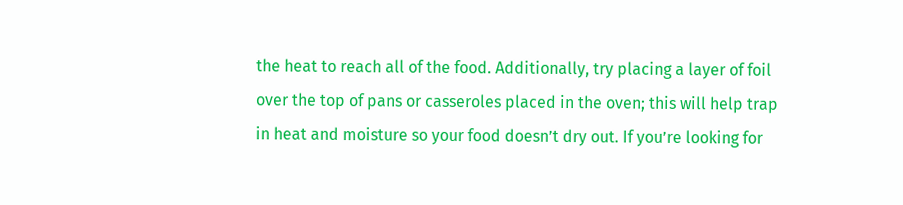the heat to reach all of the food. Additionally, try placing a layer of foil over the top of pans or casseroles placed in the oven; this will help trap in heat and moisture so your food doesn’t dry out. If you’re looking for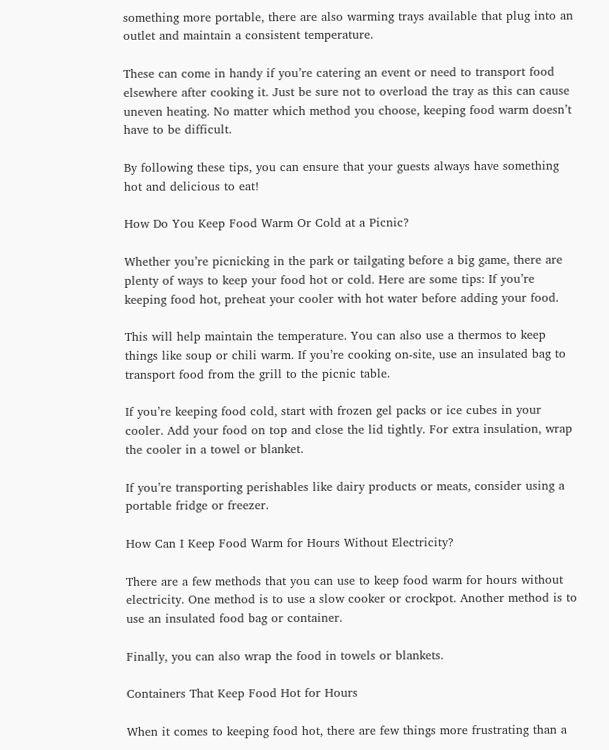something more portable, there are also warming trays available that plug into an outlet and maintain a consistent temperature.

These can come in handy if you’re catering an event or need to transport food elsewhere after cooking it. Just be sure not to overload the tray as this can cause uneven heating. No matter which method you choose, keeping food warm doesn’t have to be difficult.

By following these tips, you can ensure that your guests always have something hot and delicious to eat!

How Do You Keep Food Warm Or Cold at a Picnic?

Whether you’re picnicking in the park or tailgating before a big game, there are plenty of ways to keep your food hot or cold. Here are some tips: If you’re keeping food hot, preheat your cooler with hot water before adding your food.

This will help maintain the temperature. You can also use a thermos to keep things like soup or chili warm. If you’re cooking on-site, use an insulated bag to transport food from the grill to the picnic table.

If you’re keeping food cold, start with frozen gel packs or ice cubes in your cooler. Add your food on top and close the lid tightly. For extra insulation, wrap the cooler in a towel or blanket.

If you’re transporting perishables like dairy products or meats, consider using a portable fridge or freezer.

How Can I Keep Food Warm for Hours Without Electricity?

There are a few methods that you can use to keep food warm for hours without electricity. One method is to use a slow cooker or crockpot. Another method is to use an insulated food bag or container.

Finally, you can also wrap the food in towels or blankets.

Containers That Keep Food Hot for Hours

When it comes to keeping food hot, there are few things more frustrating than a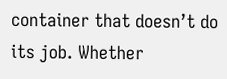container that doesn’t do its job. Whether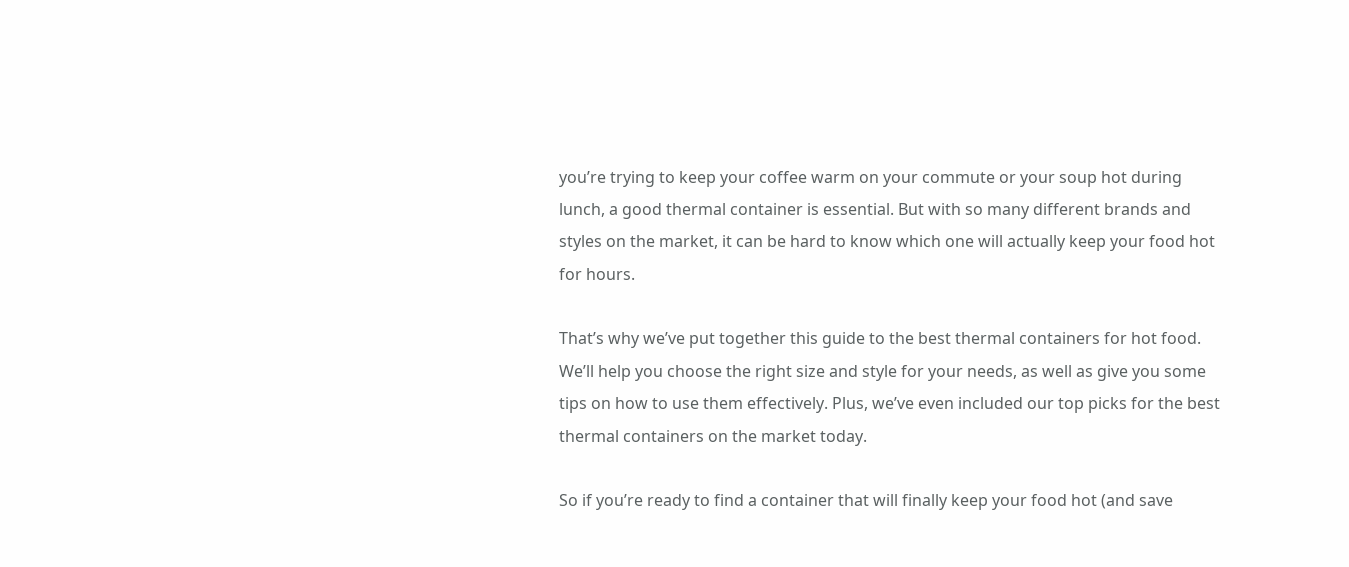you’re trying to keep your coffee warm on your commute or your soup hot during lunch, a good thermal container is essential. But with so many different brands and styles on the market, it can be hard to know which one will actually keep your food hot for hours.

That’s why we’ve put together this guide to the best thermal containers for hot food. We’ll help you choose the right size and style for your needs, as well as give you some tips on how to use them effectively. Plus, we’ve even included our top picks for the best thermal containers on the market today.

So if you’re ready to find a container that will finally keep your food hot (and save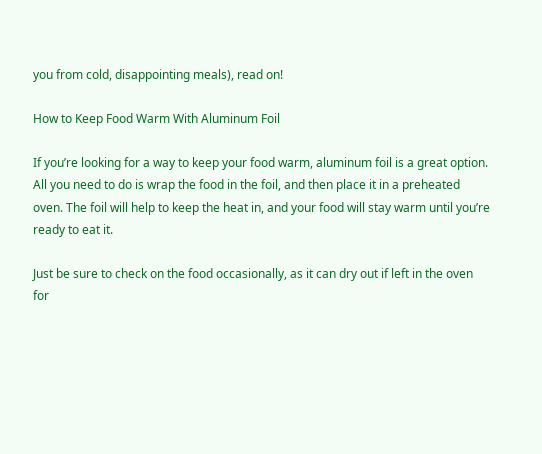you from cold, disappointing meals), read on!

How to Keep Food Warm With Aluminum Foil

If you’re looking for a way to keep your food warm, aluminum foil is a great option. All you need to do is wrap the food in the foil, and then place it in a preheated oven. The foil will help to keep the heat in, and your food will stay warm until you’re ready to eat it.

Just be sure to check on the food occasionally, as it can dry out if left in the oven for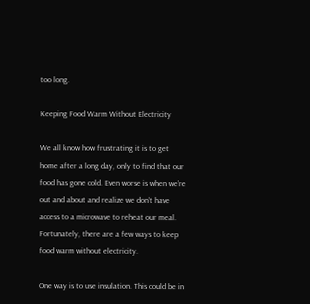too long.

Keeping Food Warm Without Electricity

We all know how frustrating it is to get home after a long day, only to find that our food has gone cold. Even worse is when we’re out and about and realize we don’t have access to a microwave to reheat our meal. Fortunately, there are a few ways to keep food warm without electricity.

One way is to use insulation. This could be in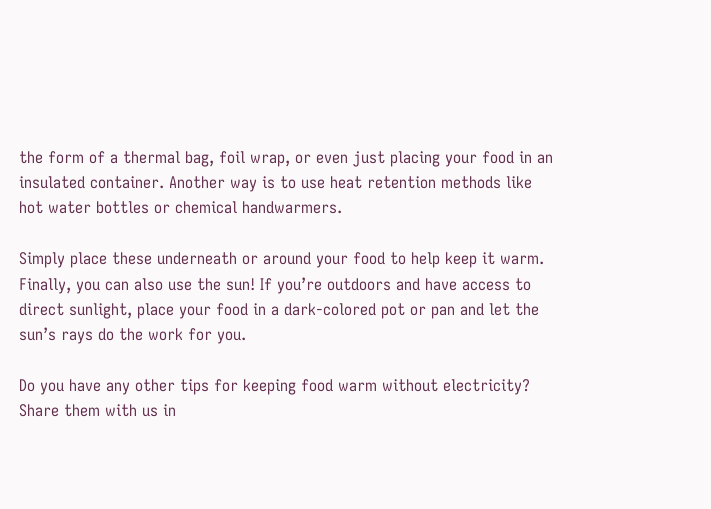the form of a thermal bag, foil wrap, or even just placing your food in an insulated container. Another way is to use heat retention methods like hot water bottles or chemical handwarmers.

Simply place these underneath or around your food to help keep it warm. Finally, you can also use the sun! If you’re outdoors and have access to direct sunlight, place your food in a dark-colored pot or pan and let the sun’s rays do the work for you.

Do you have any other tips for keeping food warm without electricity? Share them with us in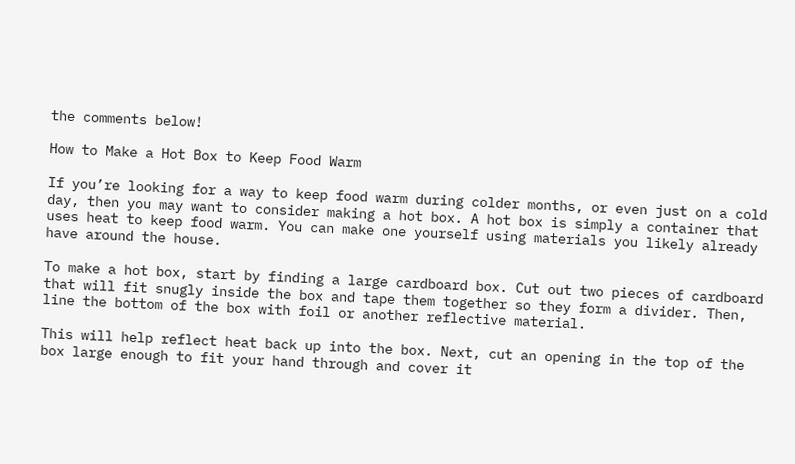the comments below!

How to Make a Hot Box to Keep Food Warm

If you’re looking for a way to keep food warm during colder months, or even just on a cold day, then you may want to consider making a hot box. A hot box is simply a container that uses heat to keep food warm. You can make one yourself using materials you likely already have around the house.

To make a hot box, start by finding a large cardboard box. Cut out two pieces of cardboard that will fit snugly inside the box and tape them together so they form a divider. Then, line the bottom of the box with foil or another reflective material.

This will help reflect heat back up into the box. Next, cut an opening in the top of the box large enough to fit your hand through and cover it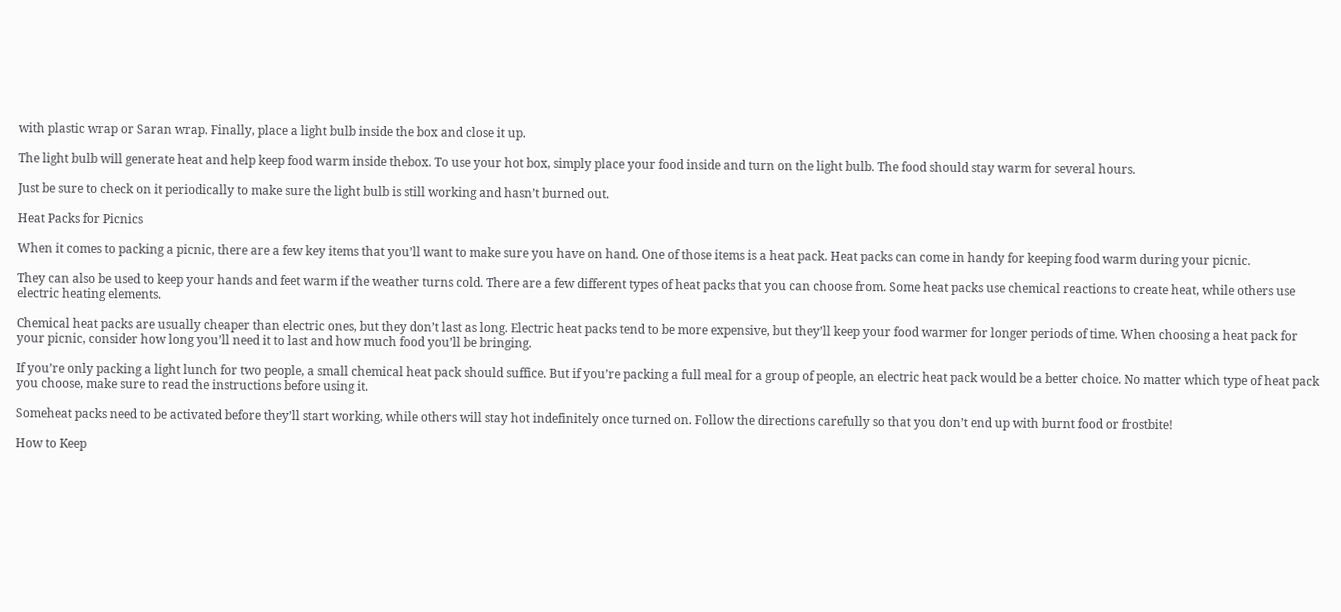with plastic wrap or Saran wrap. Finally, place a light bulb inside the box and close it up.

The light bulb will generate heat and help keep food warm inside thebox. To use your hot box, simply place your food inside and turn on the light bulb. The food should stay warm for several hours.

Just be sure to check on it periodically to make sure the light bulb is still working and hasn’t burned out.

Heat Packs for Picnics

When it comes to packing a picnic, there are a few key items that you’ll want to make sure you have on hand. One of those items is a heat pack. Heat packs can come in handy for keeping food warm during your picnic.

They can also be used to keep your hands and feet warm if the weather turns cold. There are a few different types of heat packs that you can choose from. Some heat packs use chemical reactions to create heat, while others use electric heating elements.

Chemical heat packs are usually cheaper than electric ones, but they don’t last as long. Electric heat packs tend to be more expensive, but they’ll keep your food warmer for longer periods of time. When choosing a heat pack for your picnic, consider how long you’ll need it to last and how much food you’ll be bringing.

If you’re only packing a light lunch for two people, a small chemical heat pack should suffice. But if you’re packing a full meal for a group of people, an electric heat pack would be a better choice. No matter which type of heat pack you choose, make sure to read the instructions before using it.

Someheat packs need to be activated before they’ll start working, while others will stay hot indefinitely once turned on. Follow the directions carefully so that you don’t end up with burnt food or frostbite!

How to Keep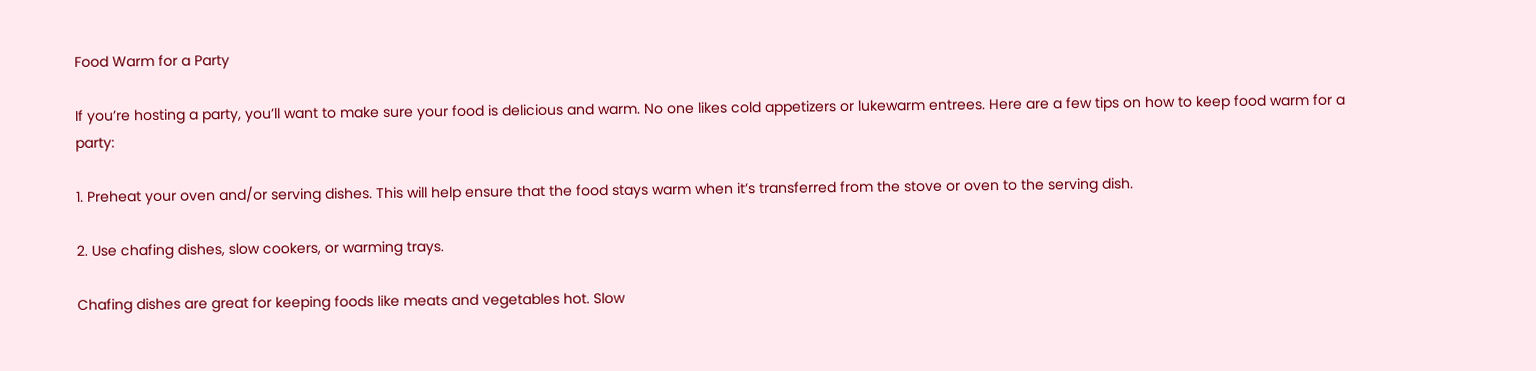Food Warm for a Party

If you’re hosting a party, you’ll want to make sure your food is delicious and warm. No one likes cold appetizers or lukewarm entrees. Here are a few tips on how to keep food warm for a party:

1. Preheat your oven and/or serving dishes. This will help ensure that the food stays warm when it’s transferred from the stove or oven to the serving dish.

2. Use chafing dishes, slow cookers, or warming trays.

Chafing dishes are great for keeping foods like meats and vegetables hot. Slow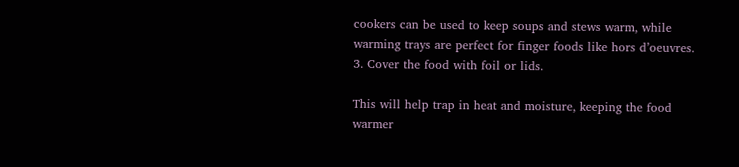cookers can be used to keep soups and stews warm, while warming trays are perfect for finger foods like hors d’oeuvres. 3. Cover the food with foil or lids.

This will help trap in heat and moisture, keeping the food warmer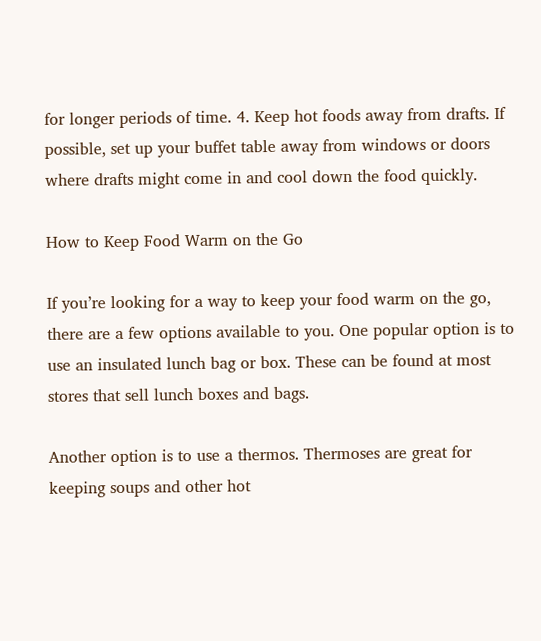for longer periods of time. 4. Keep hot foods away from drafts. If possible, set up your buffet table away from windows or doors where drafts might come in and cool down the food quickly.

How to Keep Food Warm on the Go

If you’re looking for a way to keep your food warm on the go, there are a few options available to you. One popular option is to use an insulated lunch bag or box. These can be found at most stores that sell lunch boxes and bags.

Another option is to use a thermos. Thermoses are great for keeping soups and other hot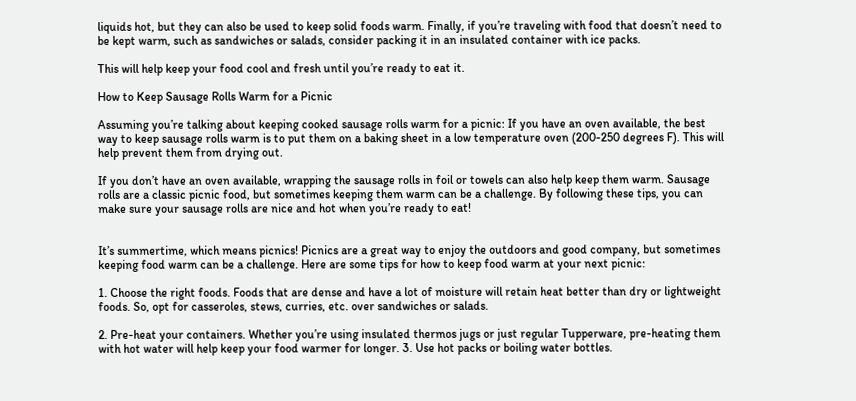liquids hot, but they can also be used to keep solid foods warm. Finally, if you’re traveling with food that doesn’t need to be kept warm, such as sandwiches or salads, consider packing it in an insulated container with ice packs.

This will help keep your food cool and fresh until you’re ready to eat it.

How to Keep Sausage Rolls Warm for a Picnic

Assuming you’re talking about keeping cooked sausage rolls warm for a picnic: If you have an oven available, the best way to keep sausage rolls warm is to put them on a baking sheet in a low temperature oven (200-250 degrees F). This will help prevent them from drying out.

If you don’t have an oven available, wrapping the sausage rolls in foil or towels can also help keep them warm. Sausage rolls are a classic picnic food, but sometimes keeping them warm can be a challenge. By following these tips, you can make sure your sausage rolls are nice and hot when you’re ready to eat!


It’s summertime, which means picnics! Picnics are a great way to enjoy the outdoors and good company, but sometimes keeping food warm can be a challenge. Here are some tips for how to keep food warm at your next picnic:

1. Choose the right foods. Foods that are dense and have a lot of moisture will retain heat better than dry or lightweight foods. So, opt for casseroles, stews, curries, etc. over sandwiches or salads.

2. Pre-heat your containers. Whether you’re using insulated thermos jugs or just regular Tupperware, pre-heating them with hot water will help keep your food warmer for longer. 3. Use hot packs or boiling water bottles.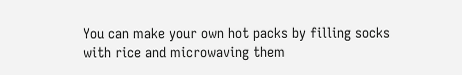You can make your own hot packs by filling socks with rice and microwaving them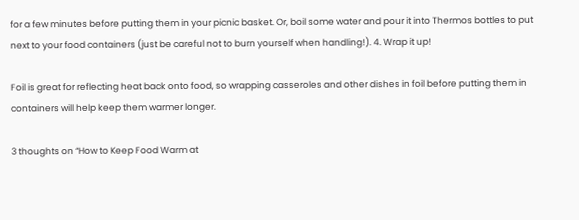for a few minutes before putting them in your picnic basket. Or, boil some water and pour it into Thermos bottles to put next to your food containers (just be careful not to burn yourself when handling!). 4. Wrap it up!

Foil is great for reflecting heat back onto food, so wrapping casseroles and other dishes in foil before putting them in containers will help keep them warmer longer.

3 thoughts on “How to Keep Food Warm at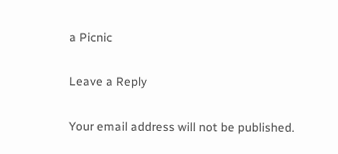a Picnic

Leave a Reply

Your email address will not be published.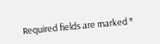Required fields are marked *